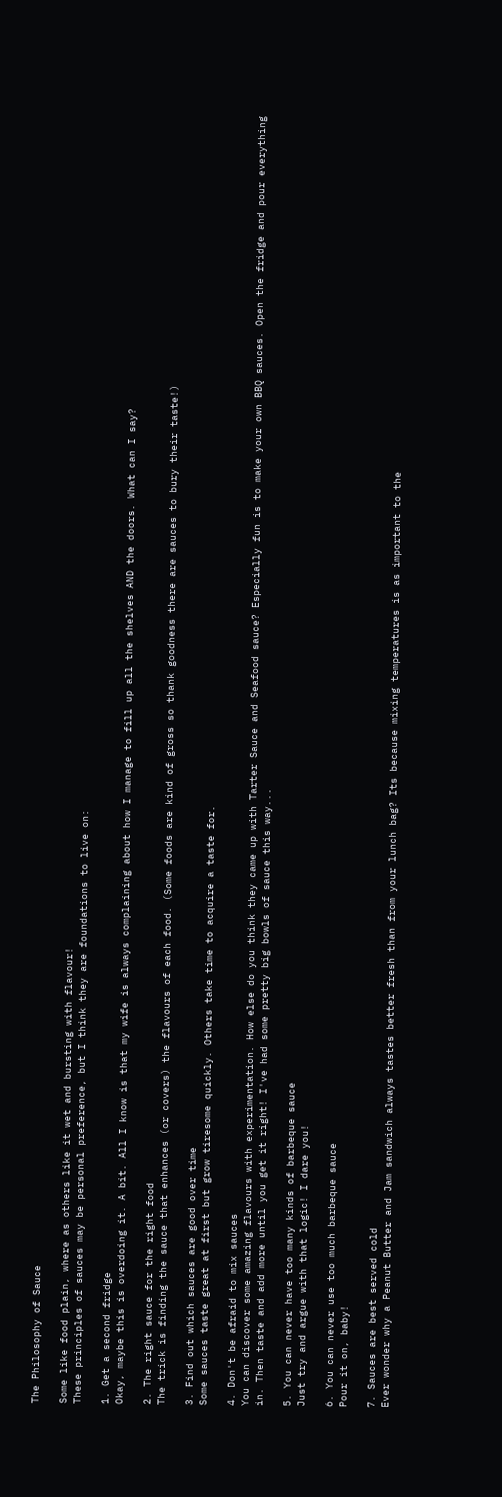The Philosophy of Sauce

Some like food plain, where as others like it wet and bursting with flavour!
These principles of sauces may be personal preference, but I think they are foundations to live on:

1. Get a second fridge
Okay, maybe this is overdoing it. A bit. All I know is that my wife is always complaining about how I manage to fill up all the shelves AND the doors. What can I say?

2. The right sauce for the right food
The trick is finding the sauce that enhances (or covers) the flavours of each food. (Some foods are kind of gross so thank goodness there are sauces to bury their taste!)

3. Find out which sauces are good over time
Some sauces taste great at first but grow tiresome quickly. Others take time to acquire a taste for.

4. Don't be afraid to mix sauces
You can discover some amazing flavours with experimentation. How else do you think they came up with Tarter Sauce and Seafood sauce? Especially fun is to make your own BBQ sauces. Open the fridge and pour everything in. Then taste and add more until you get it right! I've had some pretty big bowls of sauce this way...

5. You can never have too many kinds of barbeque sauce
Just try and argue with that logic! I dare you!

6. You can never use too much barbeque sauce
Pour it on, baby!

7. Sauces are best served cold
Ever wonder why a Peanut Butter and Jam sandwich always tastes better fresh than from your lunch bag? Its because mixing temperatures is as important to the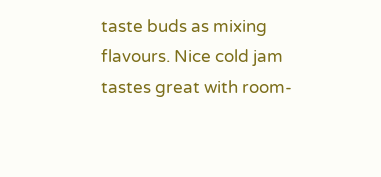taste buds as mixing flavours. Nice cold jam tastes great with room-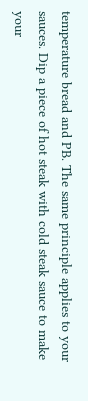temperature bread and PB. The same principle applies to your sauces. Dip a piece of hot steak with cold steak sauce to make your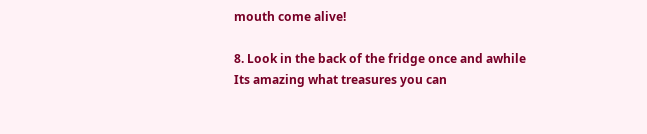mouth come alive!

8. Look in the back of the fridge once and awhile
Its amazing what treasures you can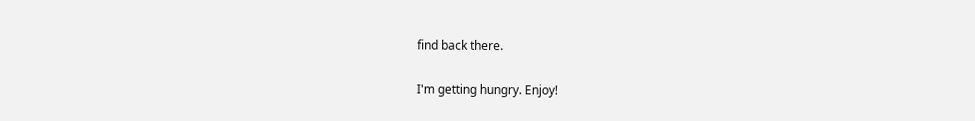find back there.

I'm getting hungry. Enjoy!